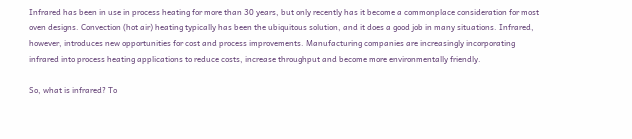Infrared has been in use in process heating for more than 30 years, but only recently has it become a commonplace consideration for most oven designs. Convection (hot air) heating typically has been the ubiquitous solution, and it does a good job in many situations. Infrared, however, introduces new opportunities for cost and process improvements. Manufacturing companies are increasingly incorporating infrared into process heating applications to reduce costs, increase throughput and become more environmentally friendly.

So, what is infrared? To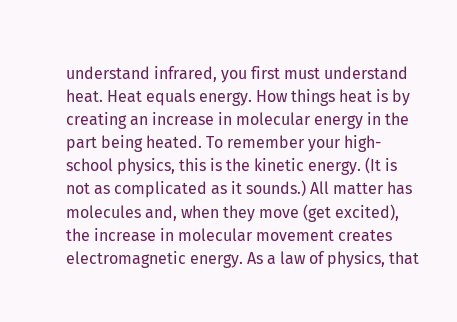understand infrared, you first must understand heat. Heat equals energy. How things heat is by creating an increase in molecular energy in the part being heated. To remember your high-school physics, this is the kinetic energy. (It is not as complicated as it sounds.) All matter has molecules and, when they move (get excited), the increase in molecular movement creates electromagnetic energy. As a law of physics, that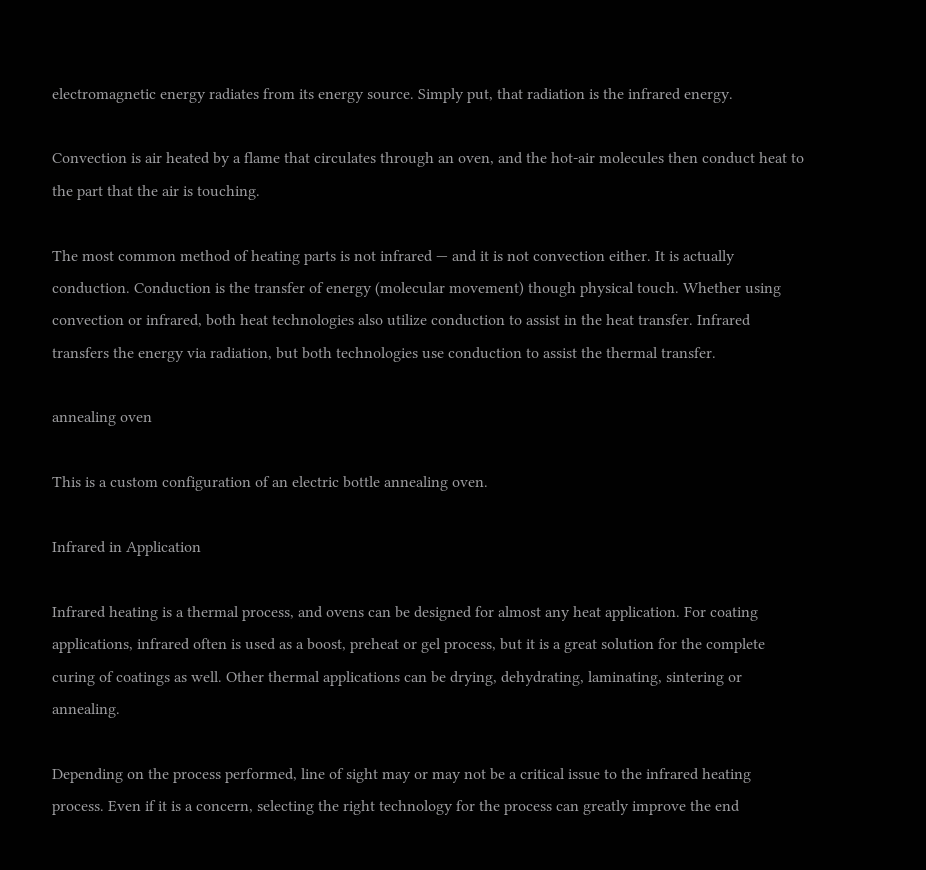electromagnetic energy radiates from its energy source. Simply put, that radiation is the infrared energy.

Convection is air heated by a flame that circulates through an oven, and the hot-air molecules then conduct heat to the part that the air is touching.

The most common method of heating parts is not infrared — and it is not convection either. It is actually conduction. Conduction is the transfer of energy (molecular movement) though physical touch. Whether using convection or infrared, both heat technologies also utilize conduction to assist in the heat transfer. Infrared transfers the energy via radiation, but both technologies use conduction to assist the thermal transfer.

annealing oven

This is a custom configuration of an electric bottle annealing oven.

Infrared in Application

Infrared heating is a thermal process, and ovens can be designed for almost any heat application. For coating applications, infrared often is used as a boost, preheat or gel process, but it is a great solution for the complete curing of coatings as well. Other thermal applications can be drying, dehydrating, laminating, sintering or annealing.

Depending on the process performed, line of sight may or may not be a critical issue to the infrared heating process. Even if it is a concern, selecting the right technology for the process can greatly improve the end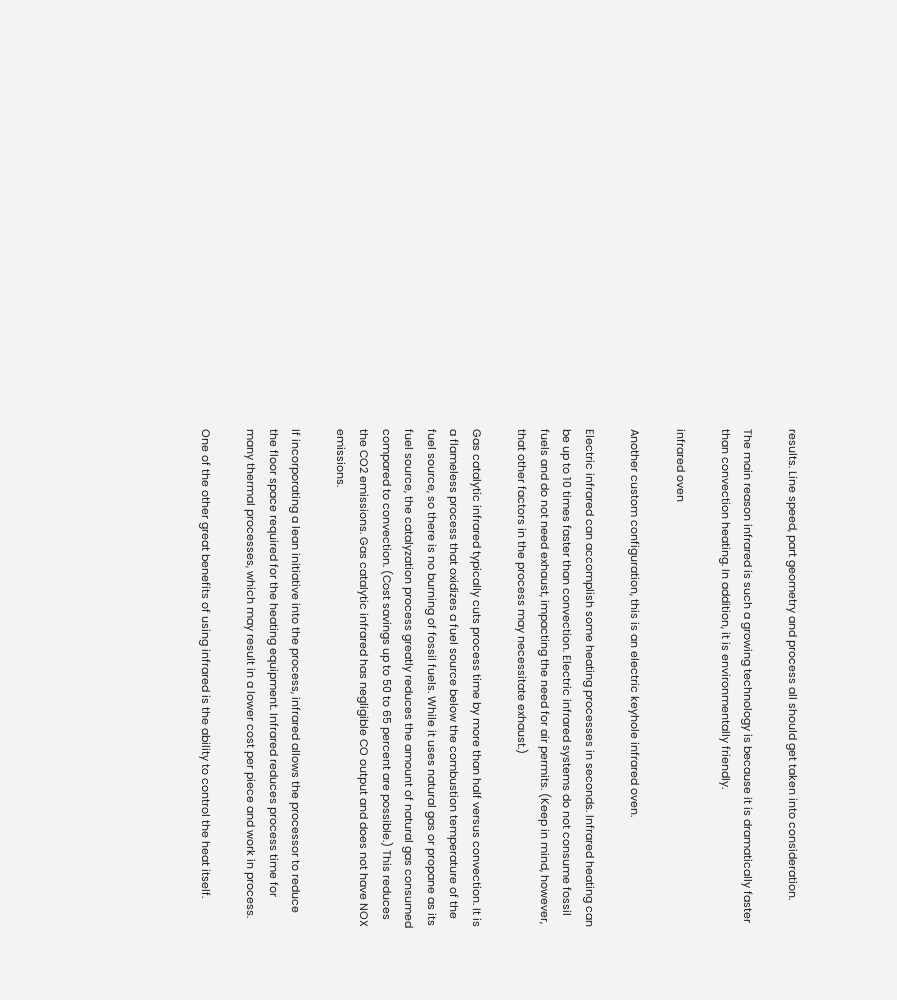results. Line speed, part geometry and process all should get taken into consideration.

The main reason infrared is such a growing technology is because it is dramatically faster than convection heating. In addition, it is environmentally friendly.

infrared oven

Another custom configuration, this is an electric keyhole infrared oven.

Electric infrared can accomplish some heating processes in seconds. Infrared heating can be up to 10 times faster than convection. Electric infrared systems do not consume fossil fuels and do not need exhaust, impacting the need for air permits. (Keep in mind, however, that other factors in the process may necessitate exhaust.)

Gas catalytic infrared typically cuts process time by more than half versus convection. It is a flameless process that oxidizes a fuel source below the combustion temperature of the fuel source, so there is no burning of fossil fuels. While it uses natural gas or propane as its fuel source, the catalyzation process greatly reduces the amount of natural gas consumed compared to convection. (Cost savings up to 50 to 65 percent are possible.) This reduces the CO2 emissions. Gas catalytic infrared has negligible CO output and does not have NOX emissions.

If incorporating a lean initiative into the process, infrared allows the processor to reduce the floor space required for the heating equipment. Infrared reduces process time for many thermal processes, which may result in a lower cost per piece and work in process.

One of the other great benefits of using infrared is the ability to control the heat itself.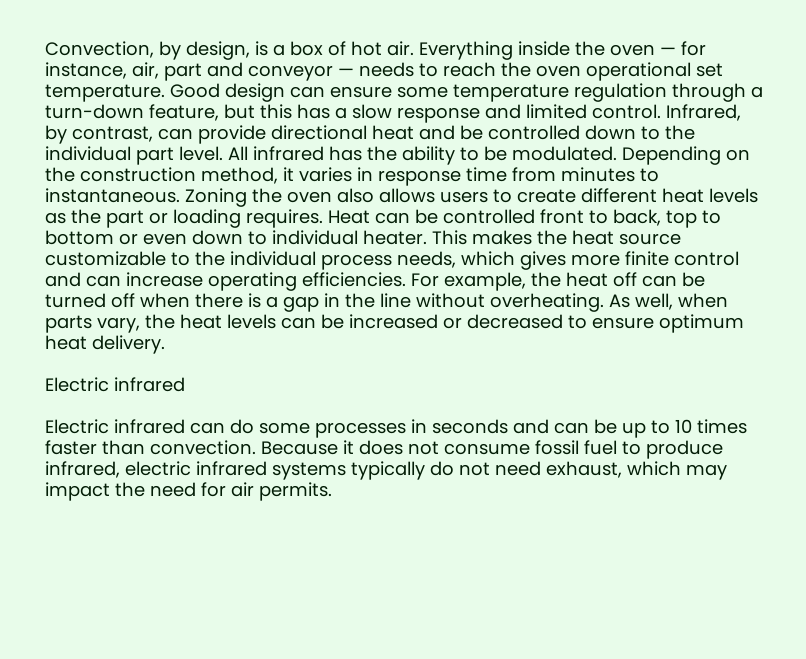Convection, by design, is a box of hot air. Everything inside the oven — for instance, air, part and conveyor — needs to reach the oven operational set temperature. Good design can ensure some temperature regulation through a turn-down feature, but this has a slow response and limited control. Infrared, by contrast, can provide directional heat and be controlled down to the individual part level. All infrared has the ability to be modulated. Depending on the construction method, it varies in response time from minutes to instantaneous. Zoning the oven also allows users to create different heat levels as the part or loading requires. Heat can be controlled front to back, top to bottom or even down to individual heater. This makes the heat source customizable to the individual process needs, which gives more finite control and can increase operating efficiencies. For example, the heat off can be turned off when there is a gap in the line without overheating. As well, when parts vary, the heat levels can be increased or decreased to ensure optimum heat delivery.

Electric infrared

Electric infrared can do some processes in seconds and can be up to 10 times faster than convection. Because it does not consume fossil fuel to produce infrared, electric infrared systems typically do not need exhaust, which may impact the need for air permits.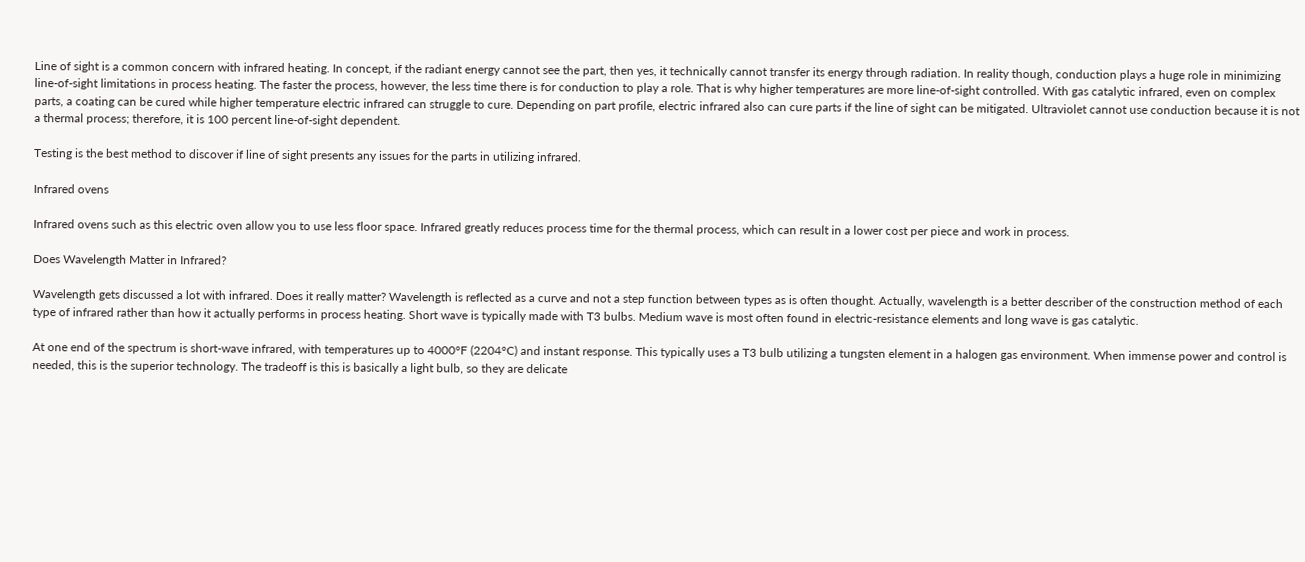Line of sight is a common concern with infrared heating. In concept, if the radiant energy cannot see the part, then yes, it technically cannot transfer its energy through radiation. In reality though, conduction plays a huge role in minimizing line-of-sight limitations in process heating. The faster the process, however, the less time there is for conduction to play a role. That is why higher temperatures are more line-of-sight controlled. With gas catalytic infrared, even on complex parts, a coating can be cured while higher temperature electric infrared can struggle to cure. Depending on part profile, electric infrared also can cure parts if the line of sight can be mitigated. Ultraviolet cannot use conduction because it is not a thermal process; therefore, it is 100 percent line-of-sight dependent.

Testing is the best method to discover if line of sight presents any issues for the parts in utilizing infrared.

Infrared ovens

Infrared ovens such as this electric oven allow you to use less floor space. Infrared greatly reduces process time for the thermal process, which can result in a lower cost per piece and work in process.

Does Wavelength Matter in Infrared?

Wavelength gets discussed a lot with infrared. Does it really matter? Wavelength is reflected as a curve and not a step function between types as is often thought. Actually, wavelength is a better describer of the construction method of each type of infrared rather than how it actually performs in process heating. Short wave is typically made with T3 bulbs. Medium wave is most often found in electric-resistance elements and long wave is gas catalytic.

At one end of the spectrum is short-wave infrared, with temperatures up to 4000°F (2204°C) and instant response. This typically uses a T3 bulb utilizing a tungsten element in a halogen gas environment. When immense power and control is needed, this is the superior technology. The tradeoff is this is basically a light bulb, so they are delicate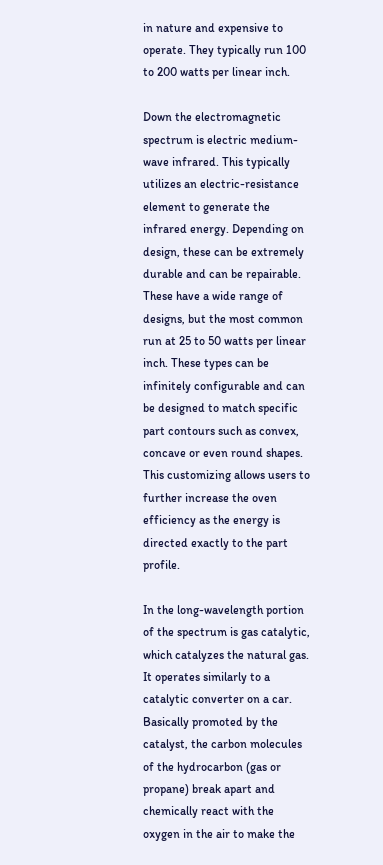in nature and expensive to operate. They typically run 100 to 200 watts per linear inch.

Down the electromagnetic spectrum is electric medium-wave infrared. This typically utilizes an electric-resistance element to generate the infrared energy. Depending on design, these can be extremely durable and can be repairable. These have a wide range of designs, but the most common run at 25 to 50 watts per linear inch. These types can be infinitely configurable and can be designed to match specific part contours such as convex, concave or even round shapes. This customizing allows users to further increase the oven efficiency as the energy is directed exactly to the part profile.

In the long-wavelength portion of the spectrum is gas catalytic, which catalyzes the natural gas. It operates similarly to a catalytic converter on a car. Basically promoted by the catalyst, the carbon molecules of the hydrocarbon (gas or propane) break apart and chemically react with the oxygen in the air to make the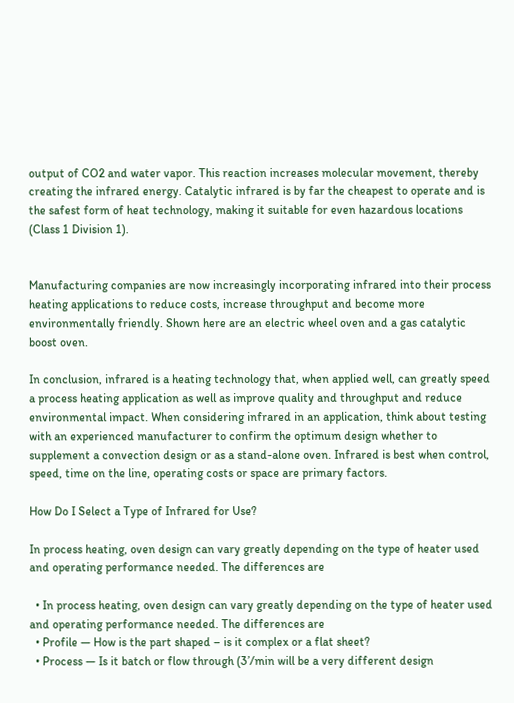output of CO2 and water vapor. This reaction increases molecular movement, thereby creating the infrared energy. Catalytic infrared is by far the cheapest to operate and is the safest form of heat technology, making it suitable for even hazardous locations (Class 1 Division 1).


Manufacturing companies are now increasingly incorporating infrared into their process heating applications to reduce costs, increase throughput and become more environmentally friendly. Shown here are an electric wheel oven and a gas catalytic boost oven.

In conclusion, infrared is a heating technology that, when applied well, can greatly speed a process heating application as well as improve quality and throughput and reduce environmental impact. When considering infrared in an application, think about testing with an experienced manufacturer to confirm the optimum design whether to supplement a convection design or as a stand-alone oven. Infrared is best when control, speed, time on the line, operating costs or space are primary factors.

How Do I Select a Type of Infrared for Use?

In process heating, oven design can vary greatly depending on the type of heater used and operating performance needed. The differences are

  • In process heating, oven design can vary greatly depending on the type of heater used and operating performance needed. The differences are
  • Profile — How is the part shaped – is it complex or a flat sheet?
  • Process — Is it batch or flow through (3’/min will be a very different design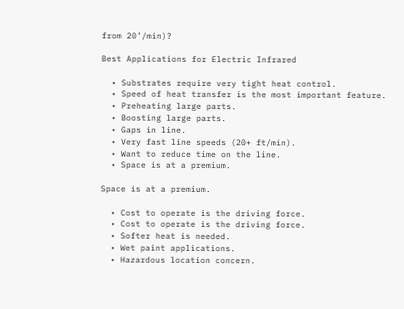from 20’/min)?

Best Applications for Electric Infrared

  • Substrates require very tight heat control.
  • Speed of heat transfer is the most important feature.
  • Preheating large parts.
  • Boosting large parts.
  • Gaps in line.
  • Very fast line speeds (20+ ft/min).
  • Want to reduce time on the line.
  • Space is at a premium.

Space is at a premium.

  • Cost to operate is the driving force.
  • Cost to operate is the driving force.
  • Softer heat is needed.
  • Wet paint applications.
  • Hazardous location concern.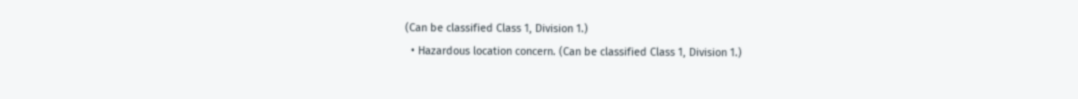(Can be classified Class 1, Division 1.)
  • Hazardous location concern. (Can be classified Class 1, Division 1.)